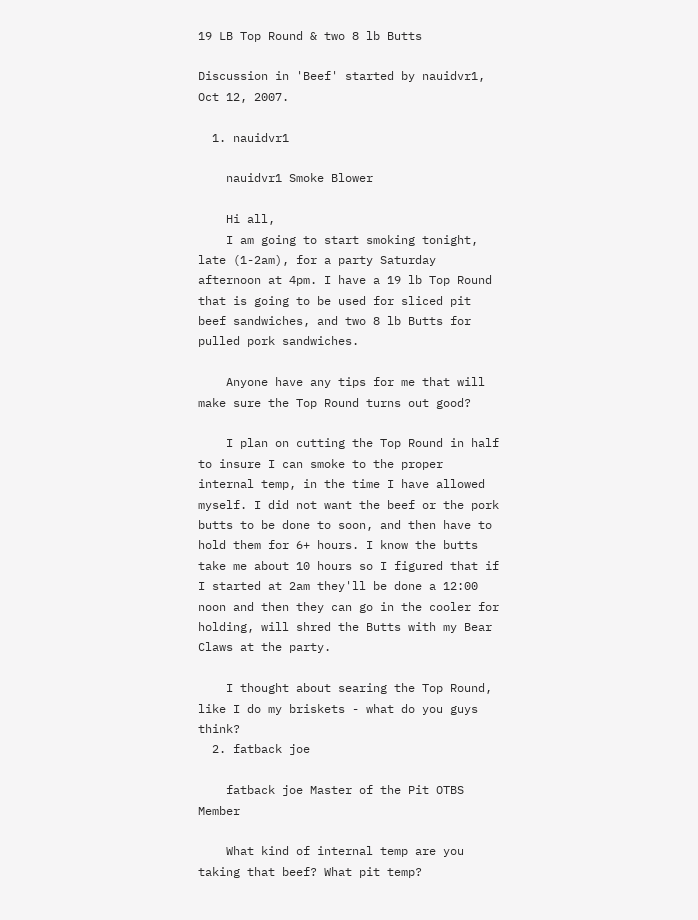19 LB Top Round & two 8 lb Butts

Discussion in 'Beef' started by nauidvr1, Oct 12, 2007.

  1. nauidvr1

    nauidvr1 Smoke Blower

    Hi all,
    I am going to start smoking tonight, late (1-2am), for a party Saturday afternoon at 4pm. I have a 19 lb Top Round that is going to be used for sliced pit beef sandwiches, and two 8 lb Butts for pulled pork sandwiches.

    Anyone have any tips for me that will make sure the Top Round turns out good?

    I plan on cutting the Top Round in half to insure I can smoke to the proper internal temp, in the time I have allowed myself. I did not want the beef or the pork butts to be done to soon, and then have to hold them for 6+ hours. I know the butts take me about 10 hours so I figured that if I started at 2am they'll be done a 12:00 noon and then they can go in the cooler for holding, will shred the Butts with my Bear Claws at the party.

    I thought about searing the Top Round, like I do my briskets - what do you guys think?
  2. fatback joe

    fatback joe Master of the Pit OTBS Member

    What kind of internal temp are you taking that beef? What pit temp?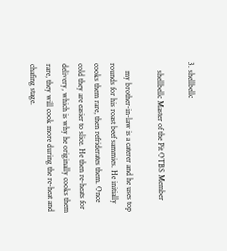3. shellbellc

    shellbellc Master of the Pit OTBS Member

    my brother-in-law is a caterer and he uses top rounds for his roast beef sammies. He initially cooks them rare, then refriderates them. Once cold they are easier to slice. He then re-heats for delivery, which is why he originally cooks them rare, they will cook more during the re-heat and chafing stage.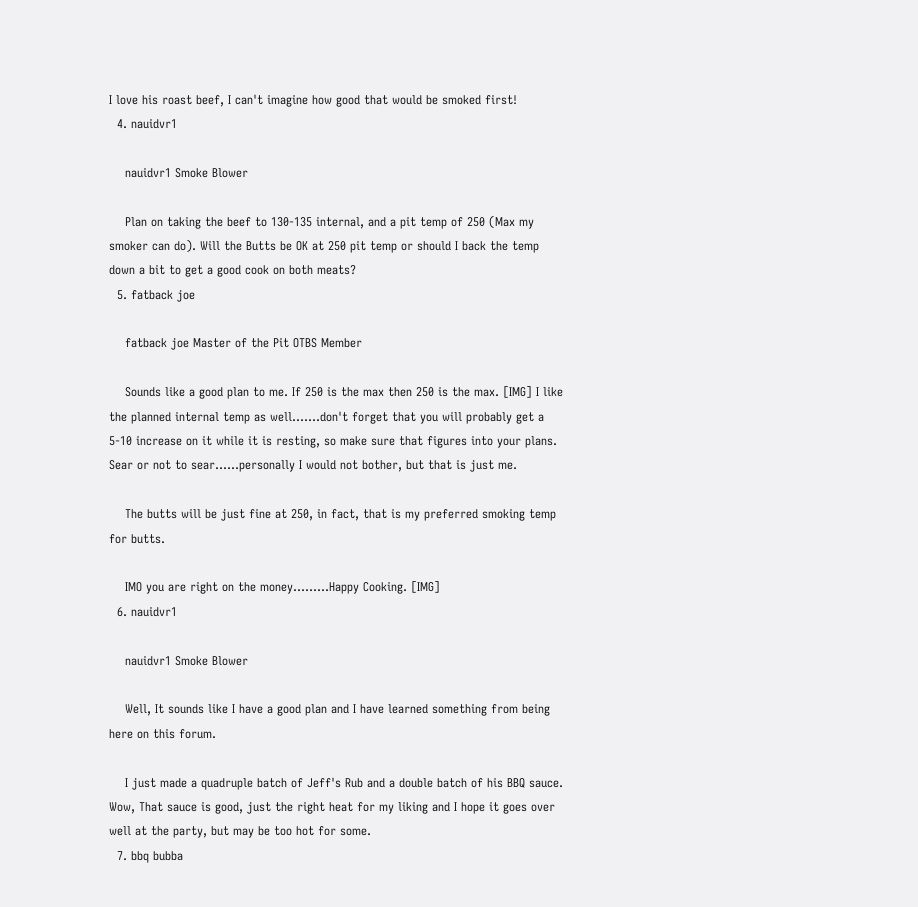I love his roast beef, I can't imagine how good that would be smoked first!
  4. nauidvr1

    nauidvr1 Smoke Blower

    Plan on taking the beef to 130-135 internal, and a pit temp of 250 (Max my smoker can do). Will the Butts be OK at 250 pit temp or should I back the temp down a bit to get a good cook on both meats?
  5. fatback joe

    fatback joe Master of the Pit OTBS Member

    Sounds like a good plan to me. If 250 is the max then 250 is the max. [IMG] I like the planned internal temp as well.......don't forget that you will probably get a 5-10 increase on it while it is resting, so make sure that figures into your plans. Sear or not to sear......personally I would not bother, but that is just me.

    The butts will be just fine at 250, in fact, that is my preferred smoking temp for butts.

    IMO you are right on the money.........Happy Cooking. [IMG]
  6. nauidvr1

    nauidvr1 Smoke Blower

    Well, It sounds like I have a good plan and I have learned something from being here on this forum.

    I just made a quadruple batch of Jeff's Rub and a double batch of his BBQ sauce. Wow, That sauce is good, just the right heat for my liking and I hope it goes over well at the party, but may be too hot for some.
  7. bbq bubba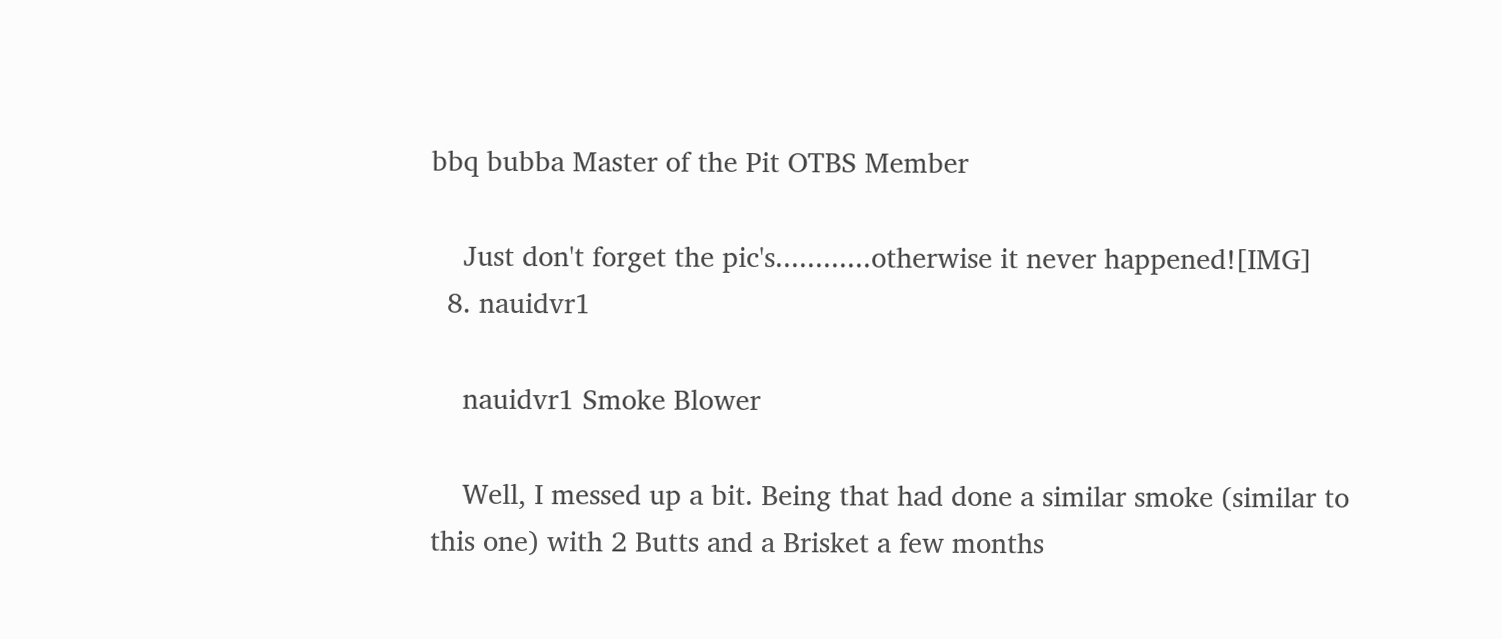bbq bubba Master of the Pit OTBS Member

    Just don't forget the pic's............otherwise it never happened![IMG]
  8. nauidvr1

    nauidvr1 Smoke Blower

    Well, I messed up a bit. Being that had done a similar smoke (similar to this one) with 2 Butts and a Brisket a few months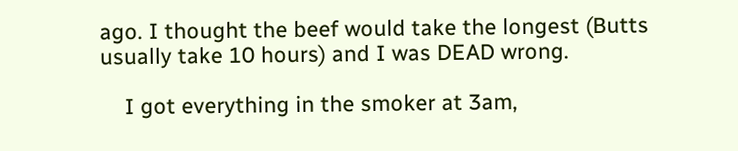ago. I thought the beef would take the longest (Butts usually take 10 hours) and I was DEAD wrong.

    I got everything in the smoker at 3am,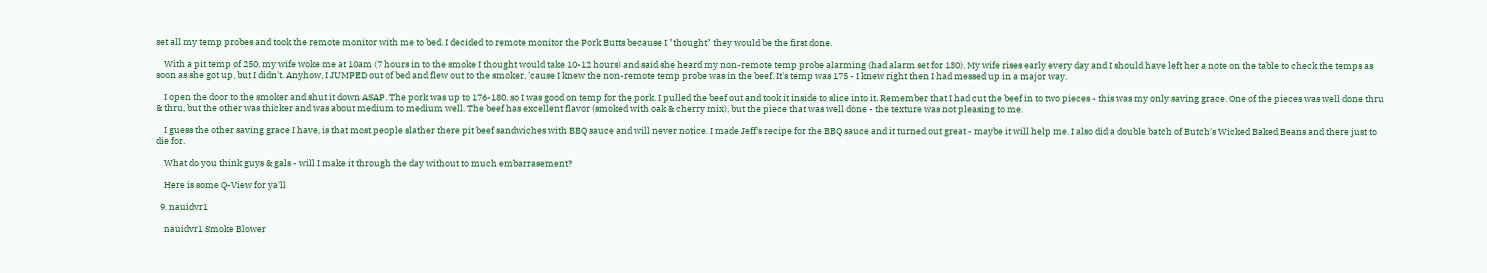set all my temp probes and took the remote monitor with me to bed. I decided to remote monitor the Pork Butts because I "thought" they would be the first done.

    With a pit temp of 250, my wife woke me at 10am (7 hours in to the smoke I thought would take 10-12 hours) and said she heard my non-remote temp probe alarming (had alarm set for 130). My wife rises early every day and I should have left her a note on the table to check the temps as soon as she got up, but I didn't. Anyhow, I JUMPED out of bed and flew out to the smoker, 'cause I knew the non-remote temp probe was in the beef. It's temp was 175 - I knew right then I had messed up in a major way.

    I open the door to the smoker and shut it down ASAP. The pork was up to 176-180, so I was good on temp for the pork. I pulled the beef out and took it inside to slice into it. Remember that I had cut the beef in to two pieces - this was my only saving grace. One of the pieces was well done thru & thru, but the other was thicker and was about medium to medium well. The beef has excellent flavor (smoked with oak & cherry mix), but the piece that was well done - the texture was not pleasing to me.

    I guess the other saving grace I have, is that most people slather there pit beef sandwiches with BBQ sauce and will never notice. I made Jeff's recipe for the BBQ sauce and it turned out great - maybe it will help me. I also did a double batch of Butch's Wicked Baked Beans and there just to die for.

    What do you think guys & gals - will I make it through the day without to much embarrasement?

    Here is some Q-View for ya'll

  9. nauidvr1

    nauidvr1 Smoke Blower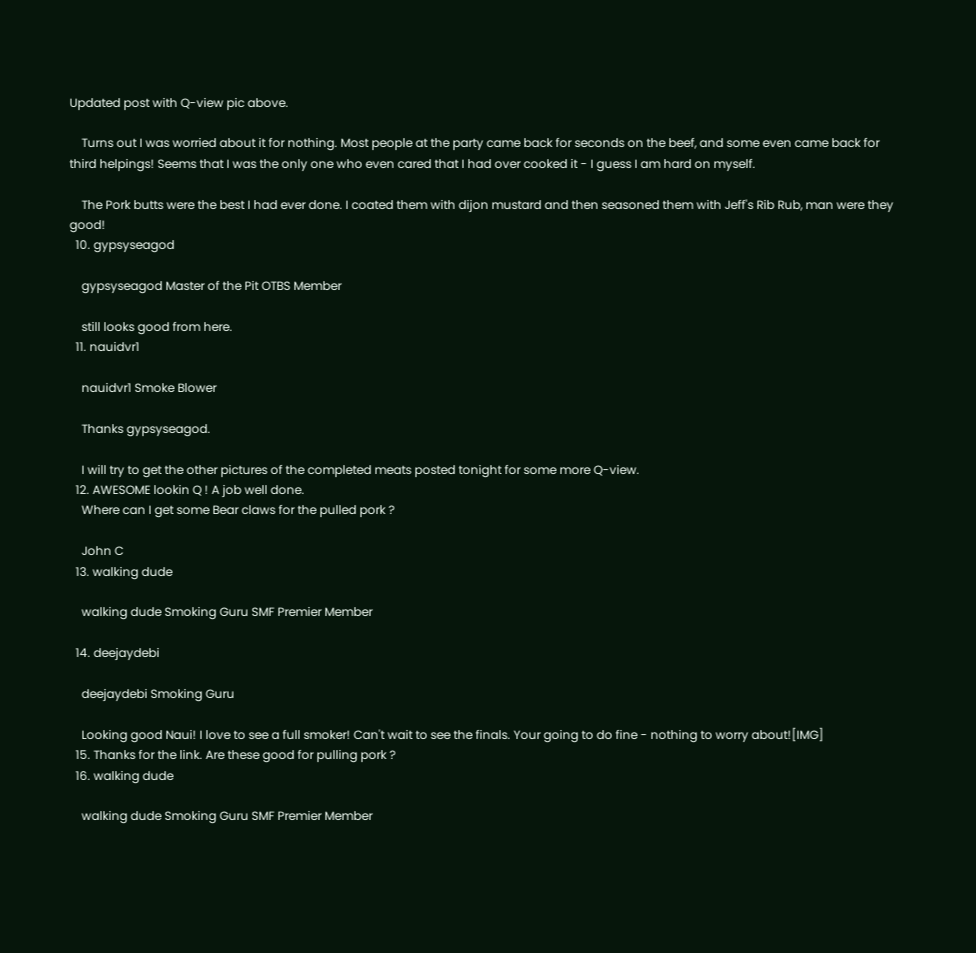Updated post with Q-view pic above.

    Turns out I was worried about it for nothing. Most people at the party came back for seconds on the beef, and some even came back for third helpings! Seems that I was the only one who even cared that I had over cooked it - I guess I am hard on myself.

    The Pork butts were the best I had ever done. I coated them with dijon mustard and then seasoned them with Jeff's Rib Rub, man were they good!
  10. gypsyseagod

    gypsyseagod Master of the Pit OTBS Member

    still looks good from here.
  11. nauidvr1

    nauidvr1 Smoke Blower

    Thanks gypsyseagod.

    I will try to get the other pictures of the completed meats posted tonight for some more Q-view.
  12. AWESOME lookin Q ! A job well done.
    Where can I get some Bear claws for the pulled pork ?

    John C
  13. walking dude

    walking dude Smoking Guru SMF Premier Member

  14. deejaydebi

    deejaydebi Smoking Guru

    Looking good Naui! I love to see a full smoker! Can't wait to see the finals. Your going to do fine - nothing to worry about![IMG]
  15. Thanks for the link. Are these good for pulling pork ?
  16. walking dude

    walking dude Smoking Guru SMF Premier Member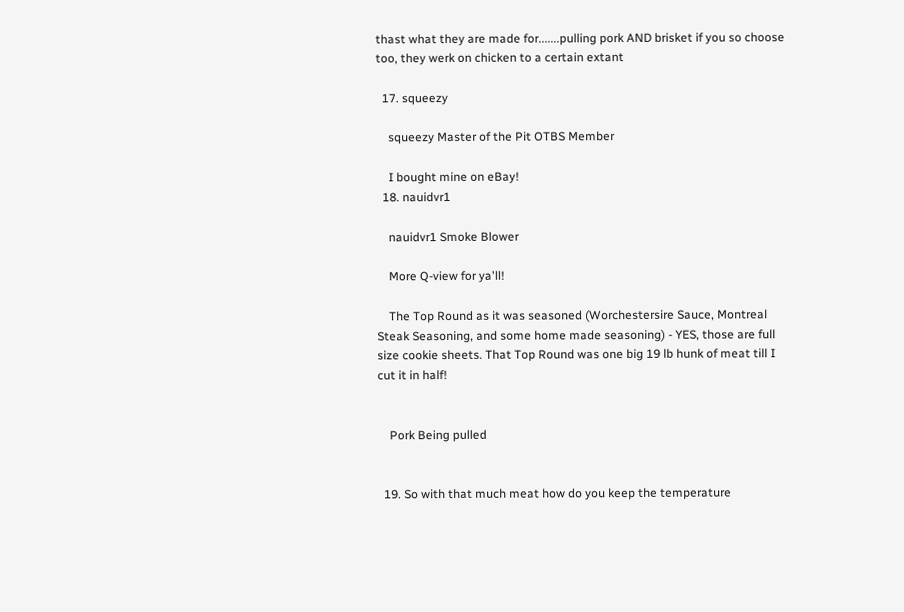thast what they are made for.......pulling pork AND brisket if you so choose too, they werk on chicken to a certain extant

  17. squeezy

    squeezy Master of the Pit OTBS Member

    I bought mine on eBay!
  18. nauidvr1

    nauidvr1 Smoke Blower

    More Q-view for ya'll!

    The Top Round as it was seasoned (Worchestersire Sauce, Montreal Steak Seasoning, and some home made seasoning) - YES, those are full size cookie sheets. That Top Round was one big 19 lb hunk of meat till I cut it in half!


    Pork Being pulled


  19. So with that much meat how do you keep the temperature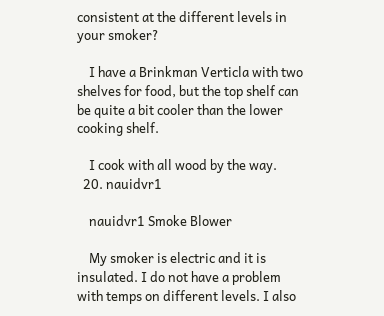consistent at the different levels in your smoker?

    I have a Brinkman Verticla with two shelves for food, but the top shelf can be quite a bit cooler than the lower cooking shelf.

    I cook with all wood by the way.
  20. nauidvr1

    nauidvr1 Smoke Blower

    My smoker is electric and it is insulated. I do not have a problem with temps on different levels. I also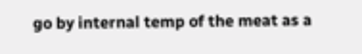go by internal temp of the meat as a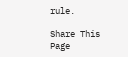rule.

Share This Page